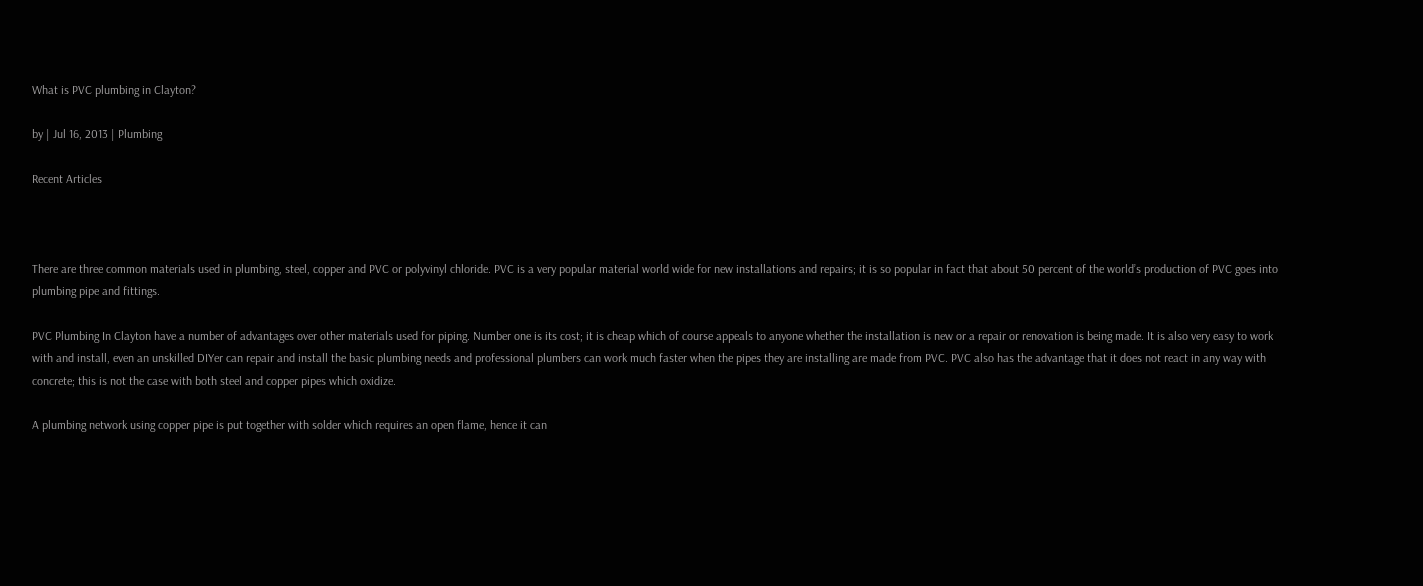What is PVC plumbing in Clayton?

by | Jul 16, 2013 | Plumbing

Recent Articles



There are three common materials used in plumbing, steel, copper and PVC or polyvinyl chloride. PVC is a very popular material world wide for new installations and repairs; it is so popular in fact that about 50 percent of the world’s production of PVC goes into plumbing pipe and fittings.

PVC Plumbing In Clayton have a number of advantages over other materials used for piping. Number one is its cost; it is cheap which of course appeals to anyone whether the installation is new or a repair or renovation is being made. It is also very easy to work with and install, even an unskilled DIYer can repair and install the basic plumbing needs and professional plumbers can work much faster when the pipes they are installing are made from PVC. PVC also has the advantage that it does not react in any way with concrete; this is not the case with both steel and copper pipes which oxidize.

A plumbing network using copper pipe is put together with solder which requires an open flame, hence it can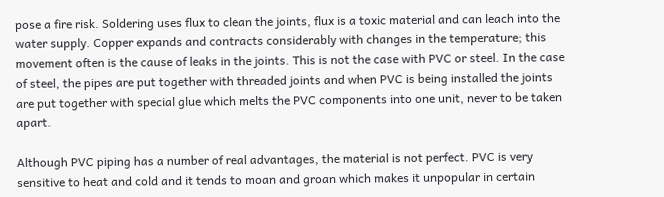pose a fire risk. Soldering uses flux to clean the joints, flux is a toxic material and can leach into the water supply. Copper expands and contracts considerably with changes in the temperature; this movement often is the cause of leaks in the joints. This is not the case with PVC or steel. In the case of steel, the pipes are put together with threaded joints and when PVC is being installed the joints are put together with special glue which melts the PVC components into one unit, never to be taken apart.

Although PVC piping has a number of real advantages, the material is not perfect. PVC is very sensitive to heat and cold and it tends to moan and groan which makes it unpopular in certain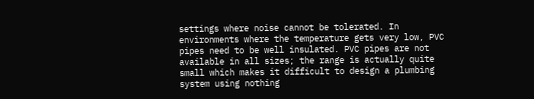settings where noise cannot be tolerated. In environments where the temperature gets very low, PVC pipes need to be well insulated. PVC pipes are not available in all sizes; the range is actually quite small which makes it difficult to design a plumbing system using nothing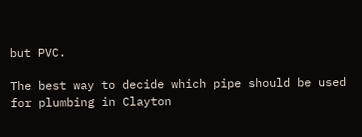but PVC.

The best way to decide which pipe should be used for plumbing in Clayton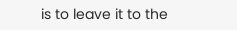is to leave it to the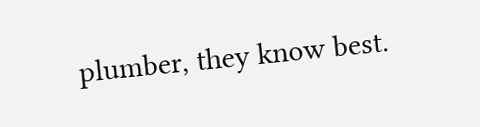plumber, they know best.